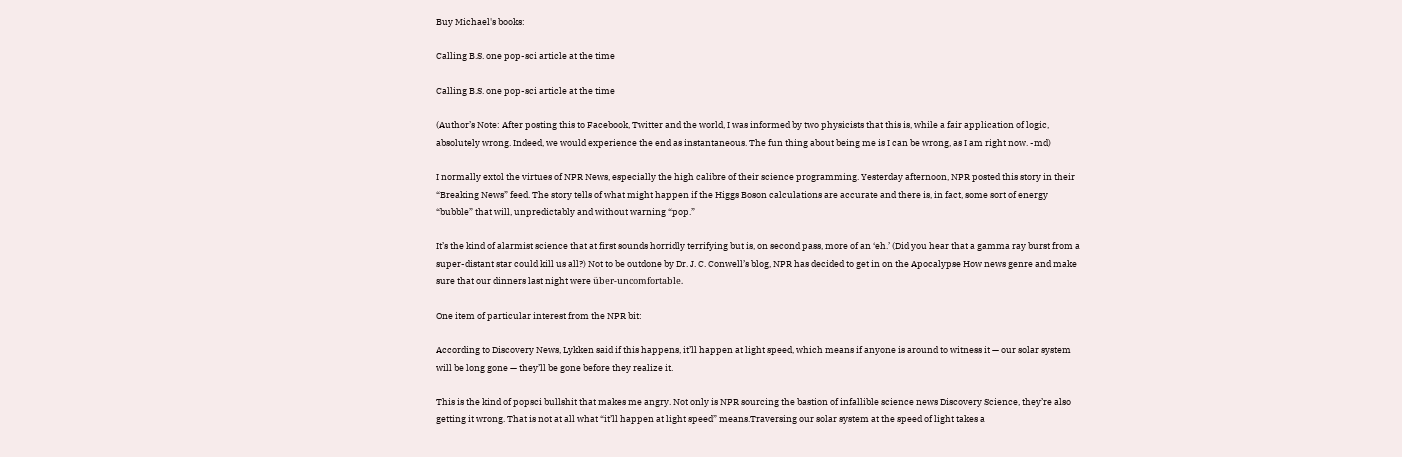Buy Michael's books:

Calling B.S. one pop-sci article at the time

Calling B.S. one pop-sci article at the time

(Author’s Note: After posting this to Facebook, Twitter and the world, I was informed by two physicists that this is, while a fair application of logic, absolutely wrong. Indeed, we would experience the end as instantaneous. The fun thing about being me is I can be wrong, as I am right now. -md)

I normally extol the virtues of NPR News, especially the high calibre of their science programming. Yesterday afternoon, NPR posted this story in their “Breaking News” feed. The story tells of what might happen if the Higgs Boson calculations are accurate and there is, in fact, some sort of energy “bubble” that will, unpredictably and without warning “pop.”

It’s the kind of alarmist science that at first sounds horridly terrifying but is, on second pass, more of an ‘eh.’ (Did you hear that a gamma ray burst from a super-distant star could kill us all?) Not to be outdone by Dr. J. C. Conwell’s blog, NPR has decided to get in on the Apocalypse How news genre and make sure that our dinners last night were über-uncomfortable.

One item of particular interest from the NPR bit:

According to Discovery News, Lykken said if this happens, it’ll happen at light speed, which means if anyone is around to witness it — our solar system will be long gone — they’ll be gone before they realize it.

This is the kind of popsci bullshit that makes me angry. Not only is NPR sourcing the bastion of infallible science news Discovery Science, they’re also getting it wrong. That is not at all what “it’ll happen at light speed” means.Traversing our solar system at the speed of light takes a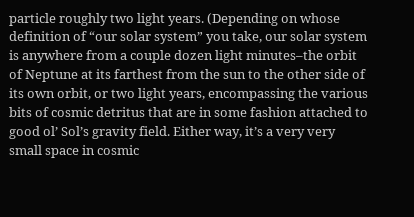particle roughly two light years. (Depending on whose definition of “our solar system” you take, our solar system is anywhere from a couple dozen light minutes–the orbit of Neptune at its farthest from the sun to the other side of its own orbit, or two light years, encompassing the various bits of cosmic detritus that are in some fashion attached to good ol’ Sol’s gravity field. Either way, it’s a very very small space in cosmic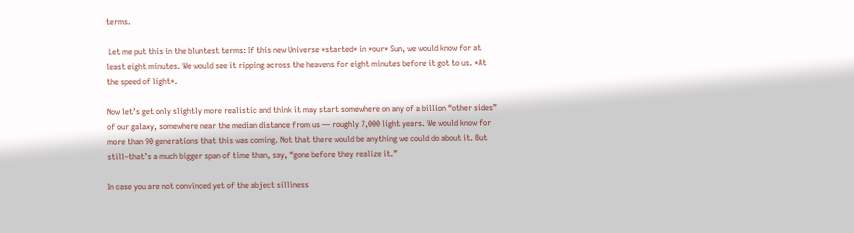terms.

 Let me put this in the bluntest terms: If this new Universe *started* in *our* Sun, we would know for at least eight minutes. We would see it ripping across the heavens for eight minutes before it got to us. *At the speed of light*.

Now let’s get only slightly more realistic and think it may start somewhere on any of a billion “other sides” of our galaxy, somewhere near the median distance from us — roughly 7,000 light years. We would know for more than 90 generations that this was coming. Not that there would be anything we could do about it. But still–that’s a much bigger span of time than, say, “gone before they realize it.”

In case you are not convinced yet of the abject silliness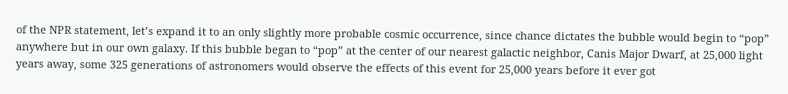of the NPR statement, let’s expand it to an only slightly more probable cosmic occurrence, since chance dictates the bubble would begin to “pop” anywhere but in our own galaxy. If this bubble began to “pop” at the center of our nearest galactic neighbor, Canis Major Dwarf, at 25,000 light years away, some 325 generations of astronomers would observe the effects of this event for 25,000 years before it ever got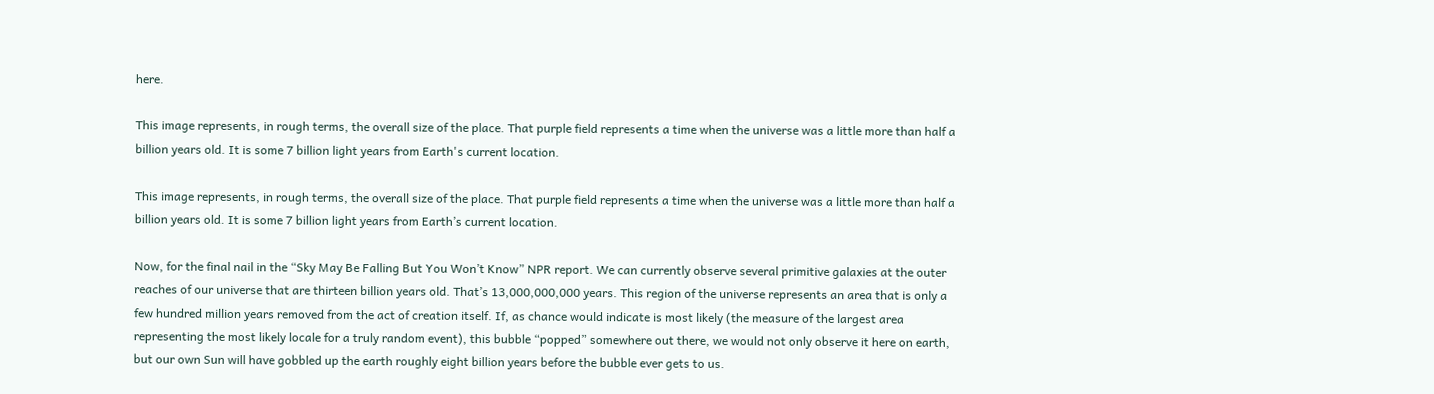here.

This image represents, in rough terms, the overall size of the place. That purple field represents a time when the universe was a little more than half a billion years old. It is some 7 billion light years from Earth's current location.

This image represents, in rough terms, the overall size of the place. That purple field represents a time when the universe was a little more than half a billion years old. It is some 7 billion light years from Earth’s current location.

Now, for the final nail in the “Sky May Be Falling But You Won’t Know” NPR report. We can currently observe several primitive galaxies at the outer reaches of our universe that are thirteen billion years old. That’s 13,000,000,000 years. This region of the universe represents an area that is only a few hundred million years removed from the act of creation itself. If, as chance would indicate is most likely (the measure of the largest area representing the most likely locale for a truly random event), this bubble “popped” somewhere out there, we would not only observe it here on earth, but our own Sun will have gobbled up the earth roughly eight billion years before the bubble ever gets to us.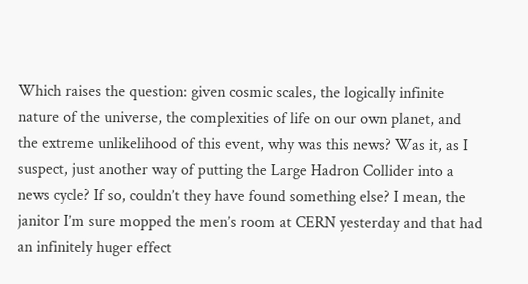Which raises the question: given cosmic scales, the logically infinite nature of the universe, the complexities of life on our own planet, and the extreme unlikelihood of this event, why was this news? Was it, as I suspect, just another way of putting the Large Hadron Collider into a news cycle? If so, couldn’t they have found something else? I mean, the janitor I’m sure mopped the men’s room at CERN yesterday and that had an infinitely huger effect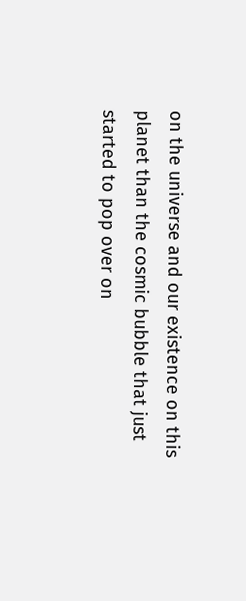on the universe and our existence on this planet than the cosmic bubble that just started to pop over on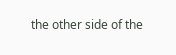the other side of the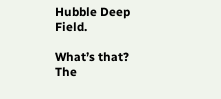Hubble Deep Field.

What’s that? The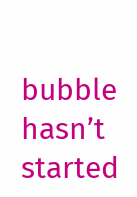bubble hasn’t started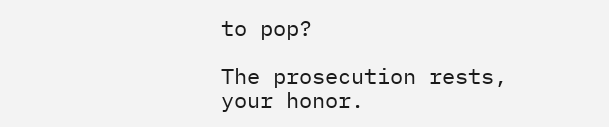to pop?

The prosecution rests, your honor.